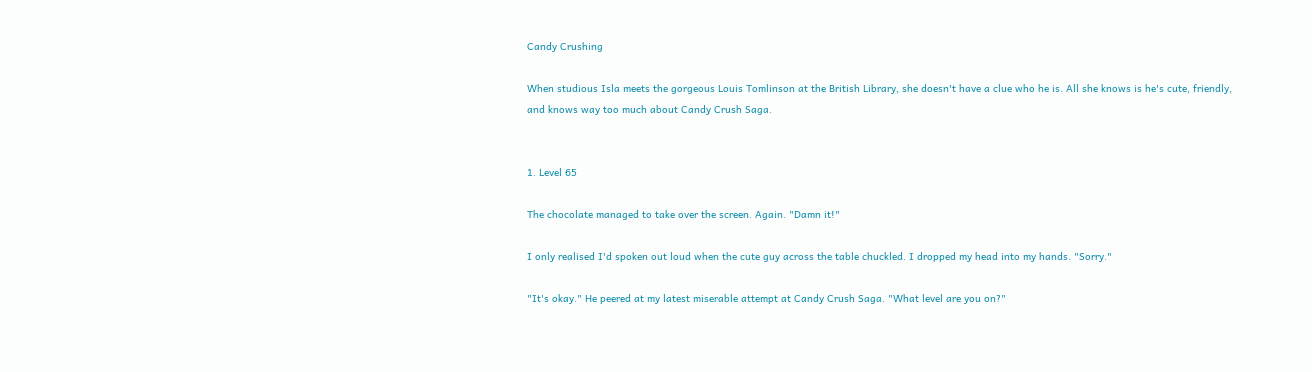Candy Crushing

When studious Isla meets the gorgeous Louis Tomlinson at the British Library, she doesn't have a clue who he is. All she knows is he's cute, friendly, and knows way too much about Candy Crush Saga.


1. Level 65

The chocolate managed to take over the screen. Again. "Damn it!"

I only realised I'd spoken out loud when the cute guy across the table chuckled. I dropped my head into my hands. "Sorry."

"It's okay." He peered at my latest miserable attempt at Candy Crush Saga. "What level are you on?"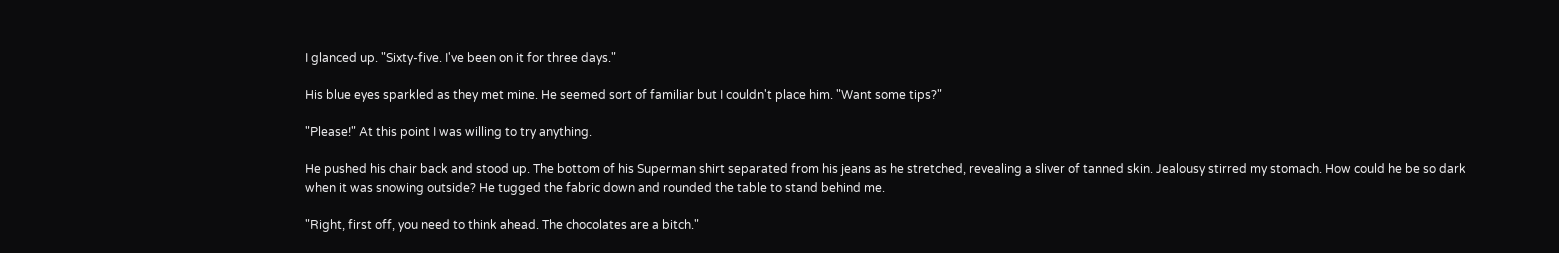I glanced up. "Sixty-five. I've been on it for three days."

His blue eyes sparkled as they met mine. He seemed sort of familiar but I couldn't place him. "Want some tips?"

"Please!" At this point I was willing to try anything.

He pushed his chair back and stood up. The bottom of his Superman shirt separated from his jeans as he stretched, revealing a sliver of tanned skin. Jealousy stirred my stomach. How could he be so dark when it was snowing outside? He tugged the fabric down and rounded the table to stand behind me.

"Right, first off, you need to think ahead. The chocolates are a bitch."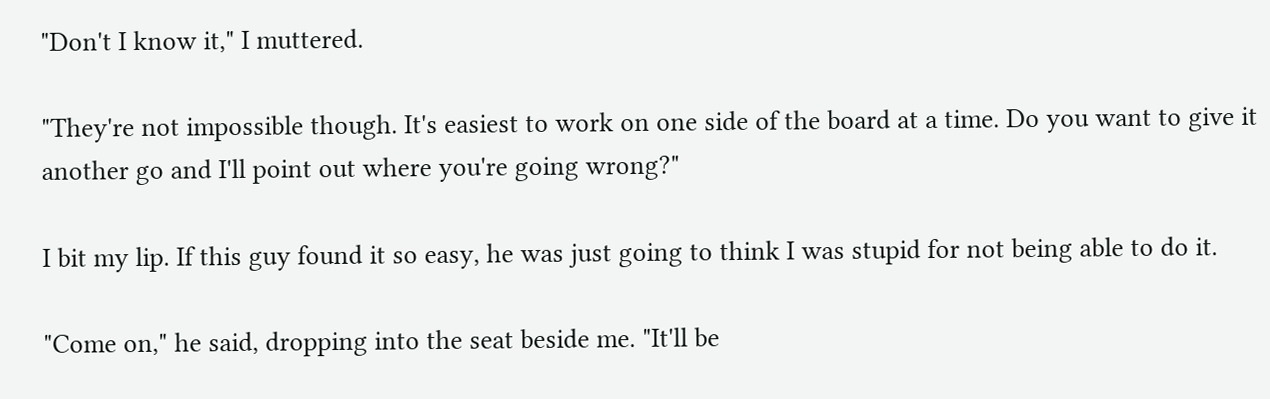"Don't I know it," I muttered.

"They're not impossible though. It's easiest to work on one side of the board at a time. Do you want to give it another go and I'll point out where you're going wrong?"

I bit my lip. If this guy found it so easy, he was just going to think I was stupid for not being able to do it.

"Come on," he said, dropping into the seat beside me. "It'll be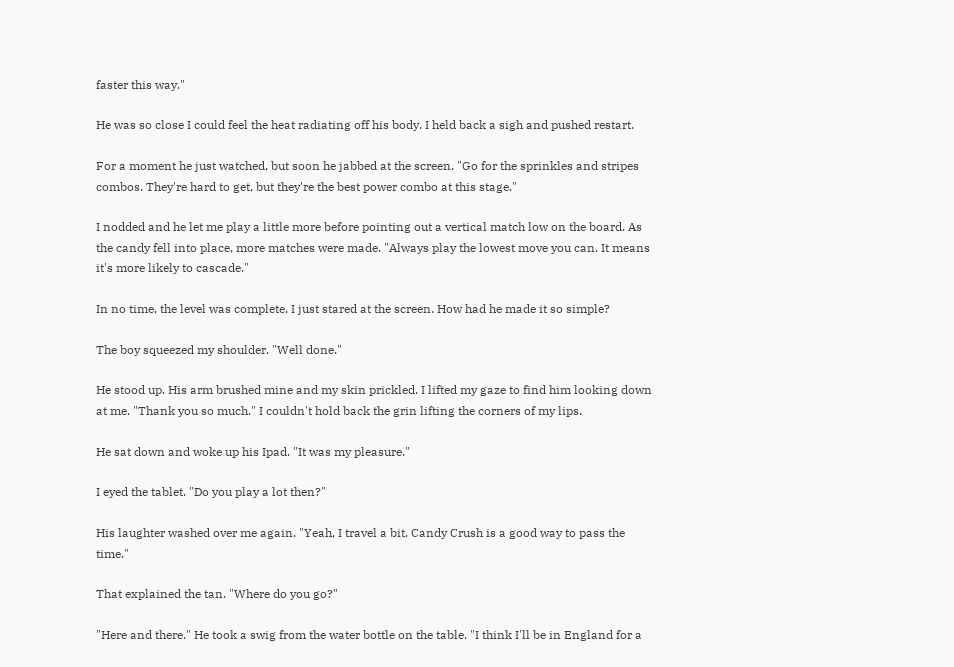faster this way."

He was so close I could feel the heat radiating off his body. I held back a sigh and pushed restart.

For a moment he just watched, but soon he jabbed at the screen. "Go for the sprinkles and stripes combos. They're hard to get, but they're the best power combo at this stage."

I nodded and he let me play a little more before pointing out a vertical match low on the board. As the candy fell into place, more matches were made. "Always play the lowest move you can. It means it's more likely to cascade."

In no time, the level was complete. I just stared at the screen. How had he made it so simple?

The boy squeezed my shoulder. "Well done."

He stood up. His arm brushed mine and my skin prickled. I lifted my gaze to find him looking down at me. "Thank you so much." I couldn't hold back the grin lifting the corners of my lips.

He sat down and woke up his Ipad. "It was my pleasure."

I eyed the tablet. "Do you play a lot then?"

His laughter washed over me again. "Yeah, I travel a bit. Candy Crush is a good way to pass the time."

That explained the tan. "Where do you go?"

"Here and there." He took a swig from the water bottle on the table. "I think I'll be in England for a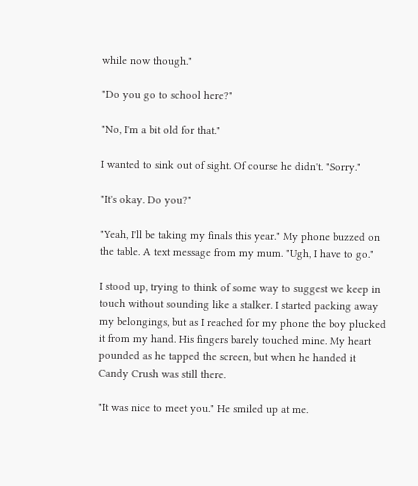while now though."

"Do you go to school here?"

"No, I'm a bit old for that."

I wanted to sink out of sight. Of course he didn't. "Sorry."

"It's okay. Do you?"

"Yeah, I'll be taking my finals this year." My phone buzzed on the table. A text message from my mum. "Ugh, I have to go."

I stood up, trying to think of some way to suggest we keep in touch without sounding like a stalker. I started packing away my belongings, but as I reached for my phone the boy plucked it from my hand. His fingers barely touched mine. My heart pounded as he tapped the screen, but when he handed it Candy Crush was still there.

"It was nice to meet you." He smiled up at me.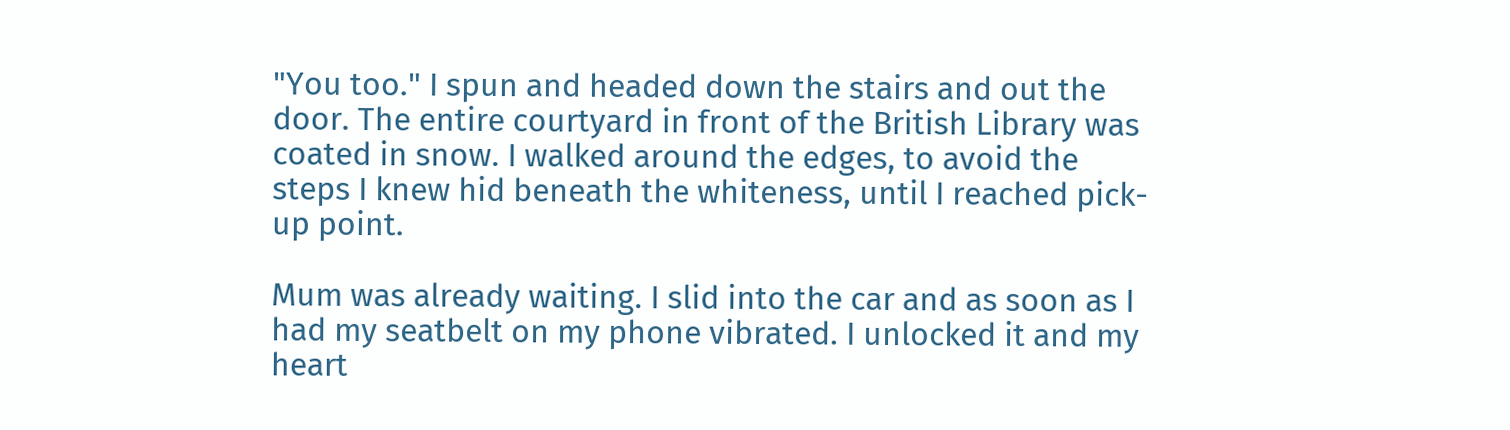"You too." I spun and headed down the stairs and out the door. The entire courtyard in front of the British Library was coated in snow. I walked around the edges, to avoid the steps I knew hid beneath the whiteness, until I reached pick-up point.

Mum was already waiting. I slid into the car and as soon as I had my seatbelt on my phone vibrated. I unlocked it and my heart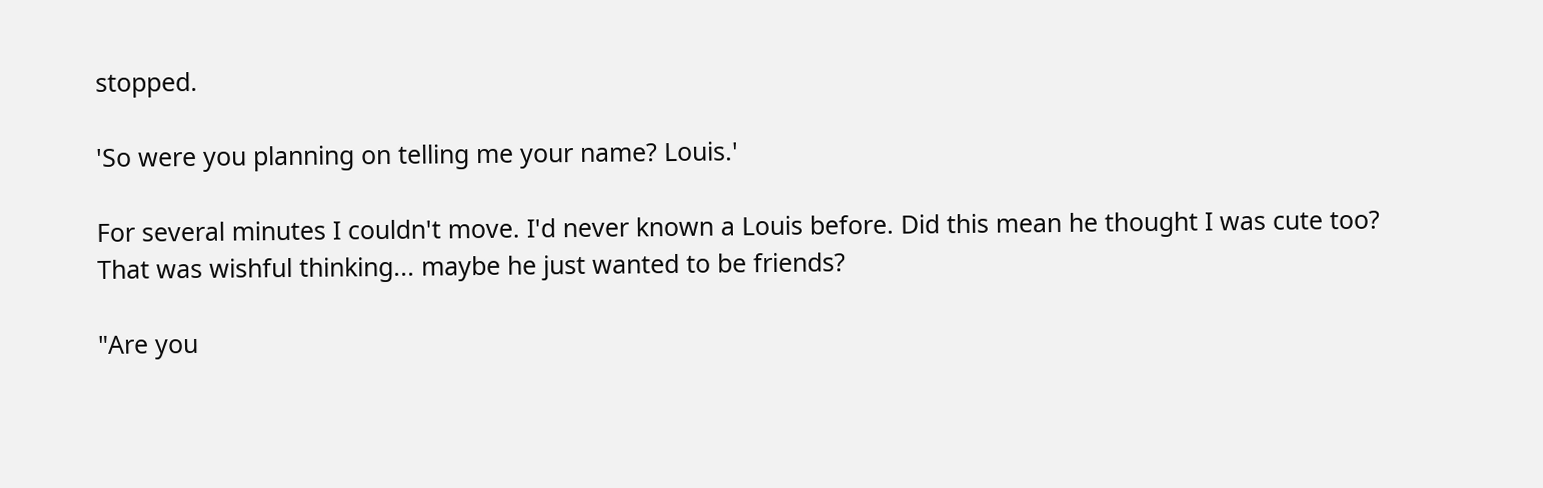stopped.

'So were you planning on telling me your name? Louis.'

For several minutes I couldn't move. I'd never known a Louis before. Did this mean he thought I was cute too? That was wishful thinking... maybe he just wanted to be friends?

"Are you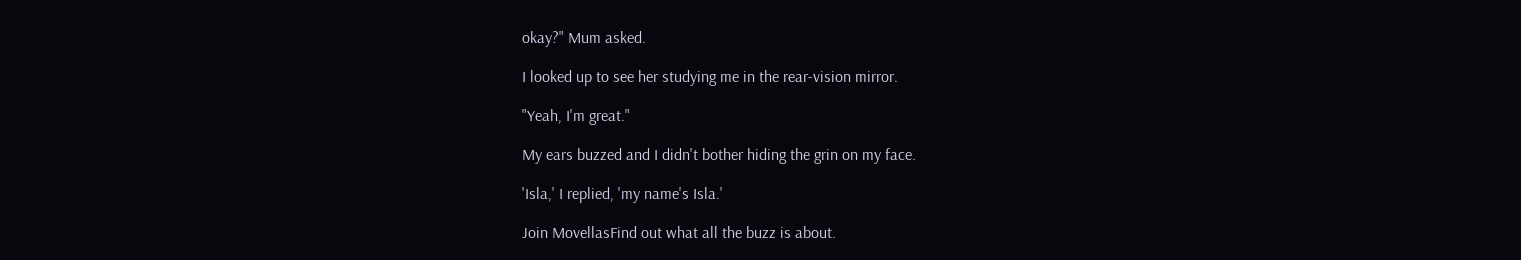okay?" Mum asked.

I looked up to see her studying me in the rear-vision mirror.

"Yeah, I'm great."

My ears buzzed and I didn't bother hiding the grin on my face.

'Isla,' I replied, 'my name's Isla.'

Join MovellasFind out what all the buzz is about.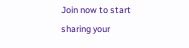Join now to start sharing your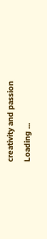creativity and passion
Loading ...